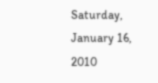Saturday, January 16, 2010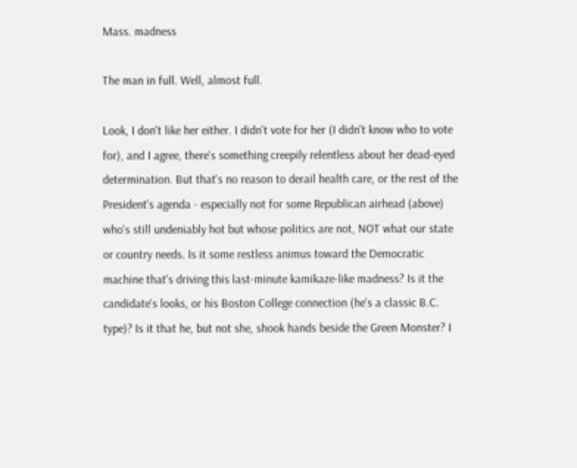Mass. madness

The man in full. Well, almost full.

Look, I don't like her either. I didn't vote for her (I didn't know who to vote for), and I agree, there's something creepily relentless about her dead-eyed determination. But that's no reason to derail health care, or the rest of the President's agenda - especially not for some Republican airhead (above) who's still undeniably hot but whose politics are not, NOT what our state or country needs. Is it some restless animus toward the Democratic machine that's driving this last-minute kamikaze-like madness? Is it the candidate's looks, or his Boston College connection (he's a classic B.C. type)? Is it that he, but not she, shook hands beside the Green Monster? I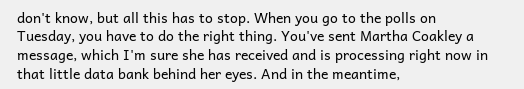don't know, but all this has to stop. When you go to the polls on Tuesday, you have to do the right thing. You've sent Martha Coakley a message, which I'm sure she has received and is processing right now in that little data bank behind her eyes. And in the meantime,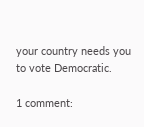your country needs you to vote Democratic.

1 comment: